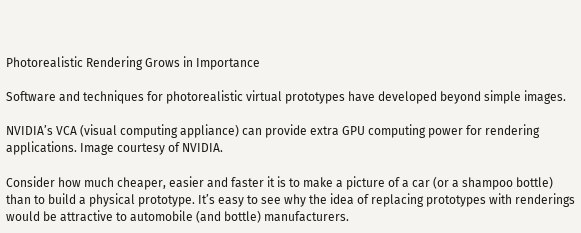Photorealistic Rendering Grows in Importance

Software and techniques for photorealistic virtual prototypes have developed beyond simple images.

NVIDIA’s VCA (visual computing appliance) can provide extra GPU computing power for rendering applications. Image courtesy of NVIDIA.

Consider how much cheaper, easier and faster it is to make a picture of a car (or a shampoo bottle) than to build a physical prototype. It’s easy to see why the idea of replacing prototypes with renderings would be attractive to automobile (and bottle) manufacturers.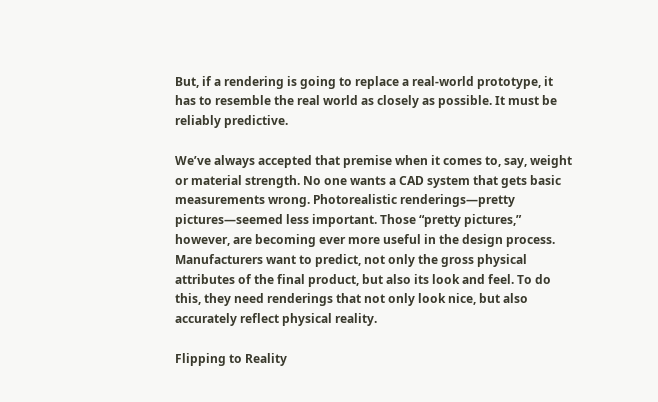But, if a rendering is going to replace a real-world prototype, it has to resemble the real world as closely as possible. It must be reliably predictive.

We’ve always accepted that premise when it comes to, say, weight or material strength. No one wants a CAD system that gets basic measurements wrong. Photorealistic renderings—pretty pictures—seemed less important. Those “pretty pictures,” however, are becoming ever more useful in the design process. Manufacturers want to predict, not only the gross physical attributes of the final product, but also its look and feel. To do this, they need renderings that not only look nice, but also accurately reflect physical reality.

Flipping to Reality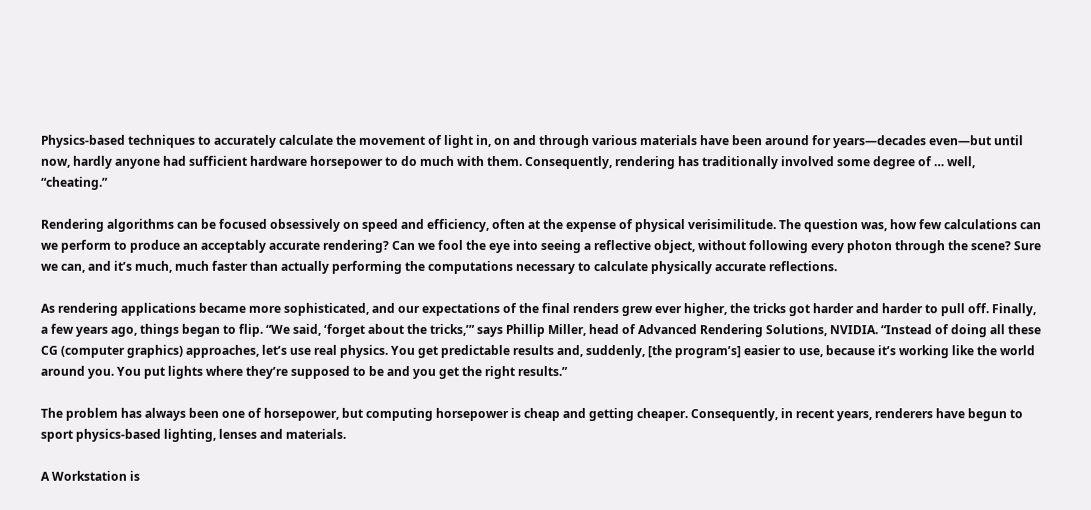Physics-based techniques to accurately calculate the movement of light in, on and through various materials have been around for years—decades even—but until now, hardly anyone had sufficient hardware horsepower to do much with them. Consequently, rendering has traditionally involved some degree of … well, “cheating.”

Rendering algorithms can be focused obsessively on speed and efficiency, often at the expense of physical verisimilitude. The question was, how few calculations can we perform to produce an acceptably accurate rendering? Can we fool the eye into seeing a reflective object, without following every photon through the scene? Sure we can, and it’s much, much faster than actually performing the computations necessary to calculate physically accurate reflections.

As rendering applications became more sophisticated, and our expectations of the final renders grew ever higher, the tricks got harder and harder to pull off. Finally, a few years ago, things began to flip. “We said, ‘forget about the tricks,’” says Phillip Miller, head of Advanced Rendering Solutions, NVIDIA. “Instead of doing all these CG (computer graphics) approaches, let’s use real physics. You get predictable results and, suddenly, [the program’s] easier to use, because it’s working like the world around you. You put lights where they’re supposed to be and you get the right results.”

The problem has always been one of horsepower, but computing horsepower is cheap and getting cheaper. Consequently, in recent years, renderers have begun to sport physics-based lighting, lenses and materials.

A Workstation is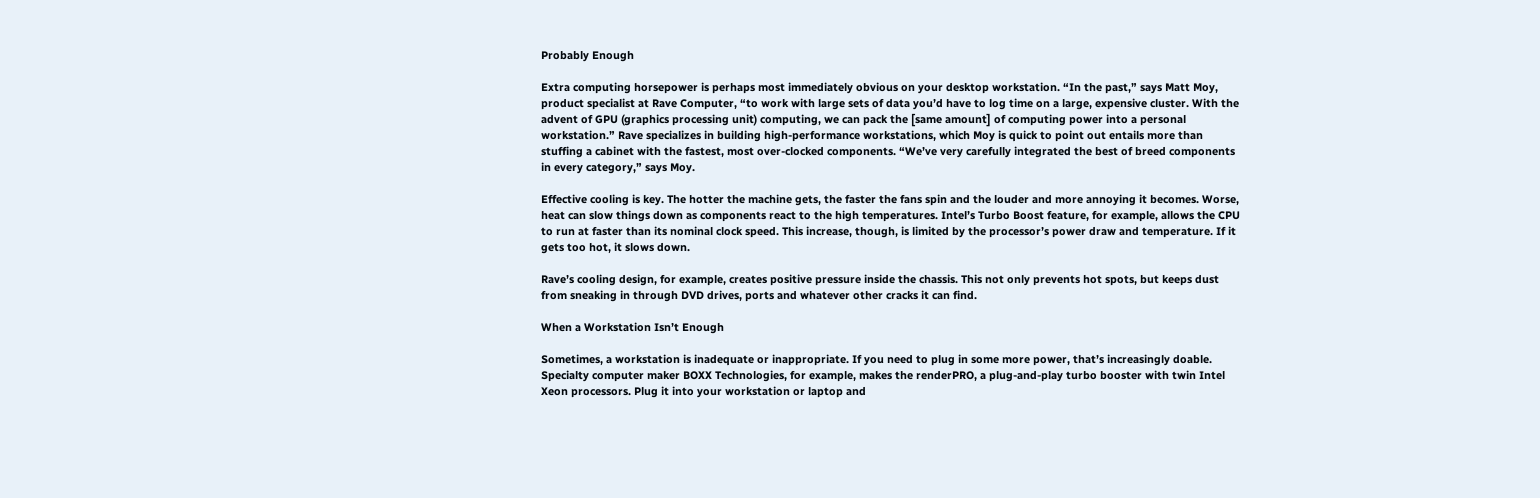Probably Enough

Extra computing horsepower is perhaps most immediately obvious on your desktop workstation. “In the past,” says Matt Moy, product specialist at Rave Computer, “to work with large sets of data you’d have to log time on a large, expensive cluster. With the advent of GPU (graphics processing unit) computing, we can pack the [same amount] of computing power into a personal workstation.” Rave specializes in building high-performance workstations, which Moy is quick to point out entails more than stuffing a cabinet with the fastest, most over-clocked components. “We’ve very carefully integrated the best of breed components in every category,” says Moy.

Effective cooling is key. The hotter the machine gets, the faster the fans spin and the louder and more annoying it becomes. Worse, heat can slow things down as components react to the high temperatures. Intel’s Turbo Boost feature, for example, allows the CPU to run at faster than its nominal clock speed. This increase, though, is limited by the processor’s power draw and temperature. If it gets too hot, it slows down.

Rave’s cooling design, for example, creates positive pressure inside the chassis. This not only prevents hot spots, but keeps dust from sneaking in through DVD drives, ports and whatever other cracks it can find.

When a Workstation Isn’t Enough

Sometimes, a workstation is inadequate or inappropriate. If you need to plug in some more power, that’s increasingly doable. Specialty computer maker BOXX Technologies, for example, makes the renderPRO, a plug-and-play turbo booster with twin Intel Xeon processors. Plug it into your workstation or laptop and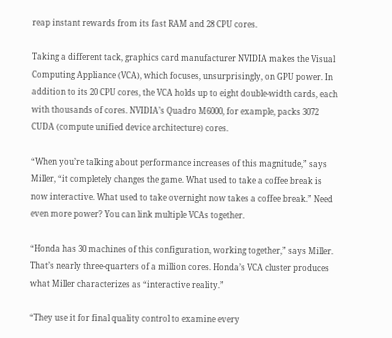reap instant rewards from its fast RAM and 28 CPU cores.

Taking a different tack, graphics card manufacturer NVIDIA makes the Visual Computing Appliance (VCA), which focuses, unsurprisingly, on GPU power. In addition to its 20 CPU cores, the VCA holds up to eight double-width cards, each with thousands of cores. NVIDIA’s Quadro M6000, for example, packs 3072 CUDA (compute unified device architecture) cores.

“When you’re talking about performance increases of this magnitude,” says Miller, “it completely changes the game. What used to take a coffee break is now interactive. What used to take overnight now takes a coffee break.” Need even more power? You can link multiple VCAs together.

“Honda has 30 machines of this configuration, working together,” says Miller. That’s nearly three-quarters of a million cores. Honda’s VCA cluster produces what Miller characterizes as “interactive reality.”

“They use it for final quality control to examine every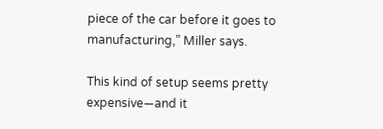piece of the car before it goes to manufacturing,” Miller says.

This kind of setup seems pretty expensive—and it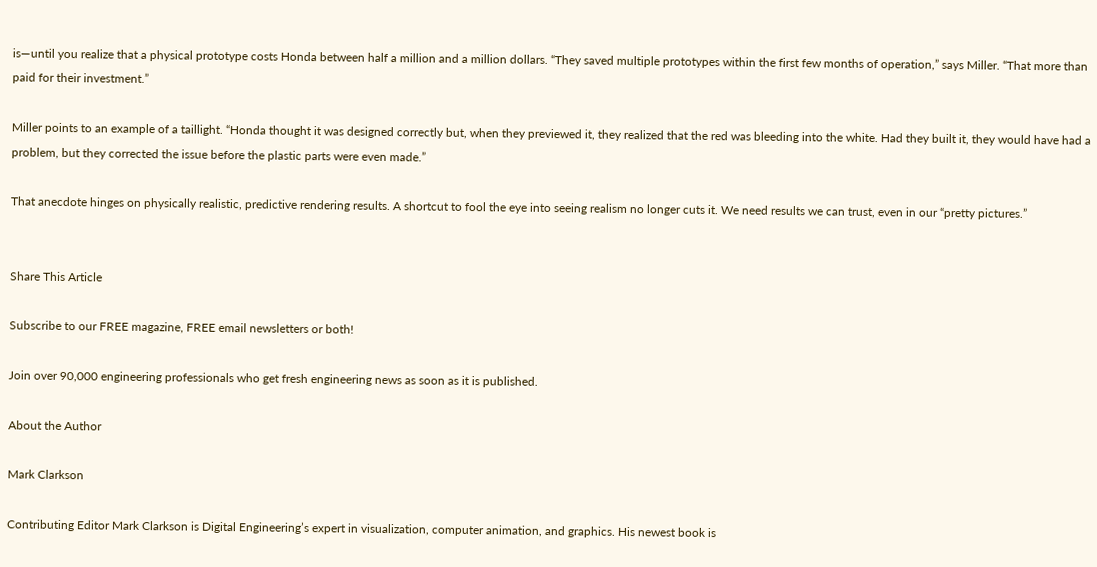is—until you realize that a physical prototype costs Honda between half a million and a million dollars. “They saved multiple prototypes within the first few months of operation,” says Miller. “That more than paid for their investment.”

Miller points to an example of a taillight. “Honda thought it was designed correctly but, when they previewed it, they realized that the red was bleeding into the white. Had they built it, they would have had a problem, but they corrected the issue before the plastic parts were even made.”

That anecdote hinges on physically realistic, predictive rendering results. A shortcut to fool the eye into seeing realism no longer cuts it. We need results we can trust, even in our “pretty pictures.”


Share This Article

Subscribe to our FREE magazine, FREE email newsletters or both!

Join over 90,000 engineering professionals who get fresh engineering news as soon as it is published.

About the Author

Mark Clarkson

Contributing Editor Mark Clarkson is Digital Engineering’s expert in visualization, computer animation, and graphics. His newest book is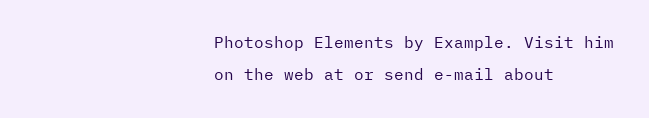Photoshop Elements by Example. Visit him on the web at or send e-mail about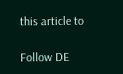this article to

Follow DE